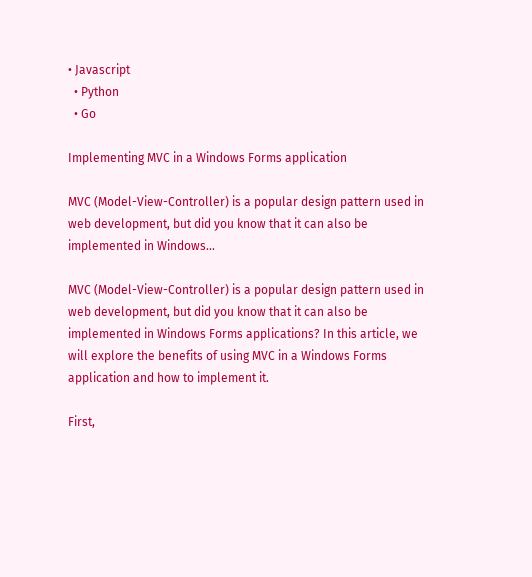• Javascript
  • Python
  • Go

Implementing MVC in a Windows Forms application

MVC (Model-View-Controller) is a popular design pattern used in web development, but did you know that it can also be implemented in Windows...

MVC (Model-View-Controller) is a popular design pattern used in web development, but did you know that it can also be implemented in Windows Forms applications? In this article, we will explore the benefits of using MVC in a Windows Forms application and how to implement it.

First,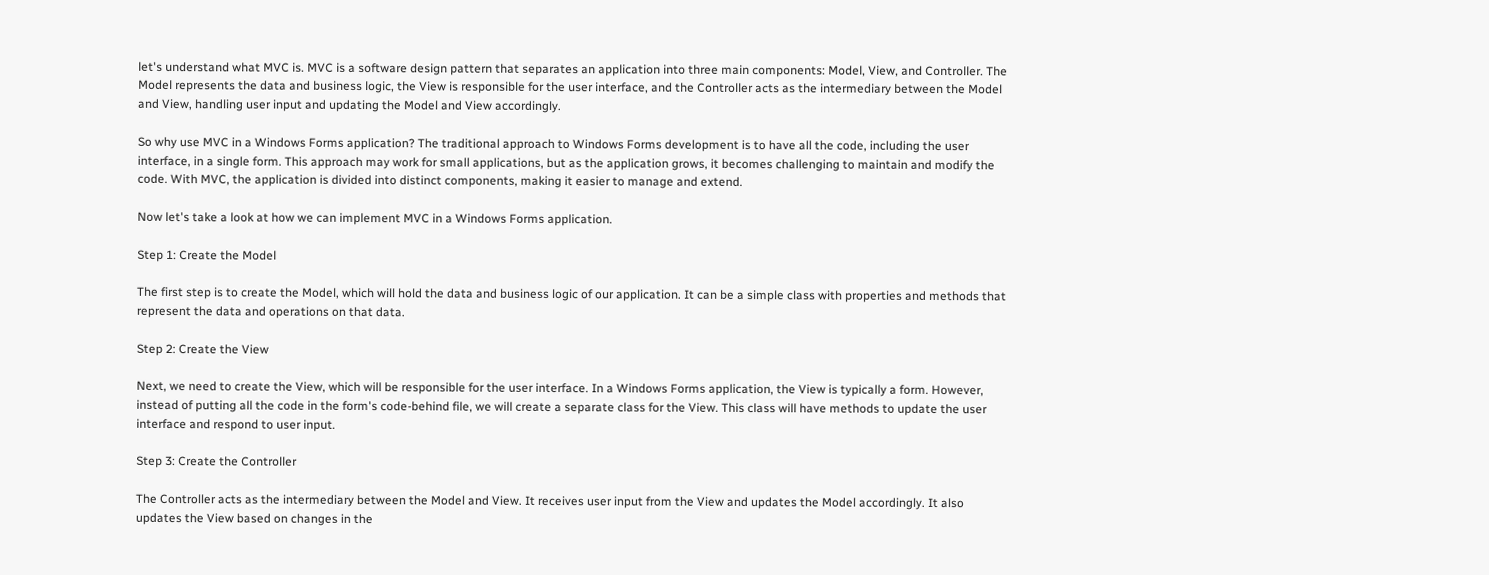let's understand what MVC is. MVC is a software design pattern that separates an application into three main components: Model, View, and Controller. The Model represents the data and business logic, the View is responsible for the user interface, and the Controller acts as the intermediary between the Model and View, handling user input and updating the Model and View accordingly.

So why use MVC in a Windows Forms application? The traditional approach to Windows Forms development is to have all the code, including the user interface, in a single form. This approach may work for small applications, but as the application grows, it becomes challenging to maintain and modify the code. With MVC, the application is divided into distinct components, making it easier to manage and extend.

Now let's take a look at how we can implement MVC in a Windows Forms application.

Step 1: Create the Model

The first step is to create the Model, which will hold the data and business logic of our application. It can be a simple class with properties and methods that represent the data and operations on that data.

Step 2: Create the View

Next, we need to create the View, which will be responsible for the user interface. In a Windows Forms application, the View is typically a form. However, instead of putting all the code in the form's code-behind file, we will create a separate class for the View. This class will have methods to update the user interface and respond to user input.

Step 3: Create the Controller

The Controller acts as the intermediary between the Model and View. It receives user input from the View and updates the Model accordingly. It also updates the View based on changes in the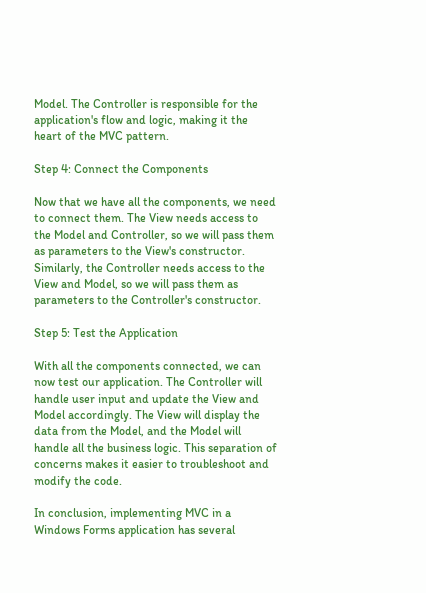Model. The Controller is responsible for the application's flow and logic, making it the heart of the MVC pattern.

Step 4: Connect the Components

Now that we have all the components, we need to connect them. The View needs access to the Model and Controller, so we will pass them as parameters to the View's constructor. Similarly, the Controller needs access to the View and Model, so we will pass them as parameters to the Controller's constructor.

Step 5: Test the Application

With all the components connected, we can now test our application. The Controller will handle user input and update the View and Model accordingly. The View will display the data from the Model, and the Model will handle all the business logic. This separation of concerns makes it easier to troubleshoot and modify the code.

In conclusion, implementing MVC in a Windows Forms application has several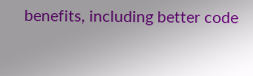benefits, including better code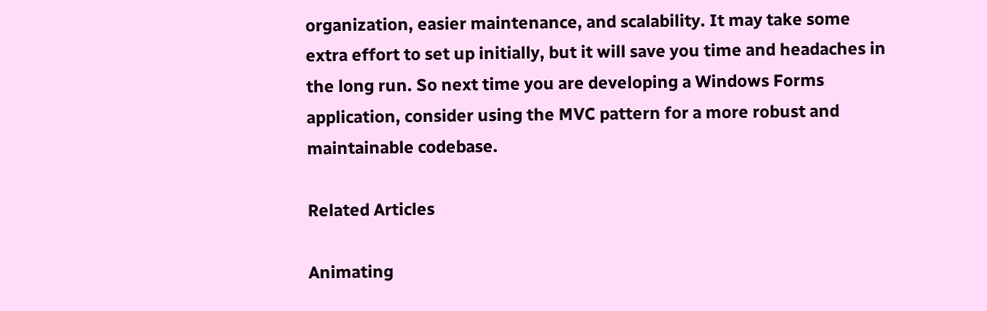organization, easier maintenance, and scalability. It may take some extra effort to set up initially, but it will save you time and headaches in the long run. So next time you are developing a Windows Forms application, consider using the MVC pattern for a more robust and maintainable codebase.

Related Articles

Animating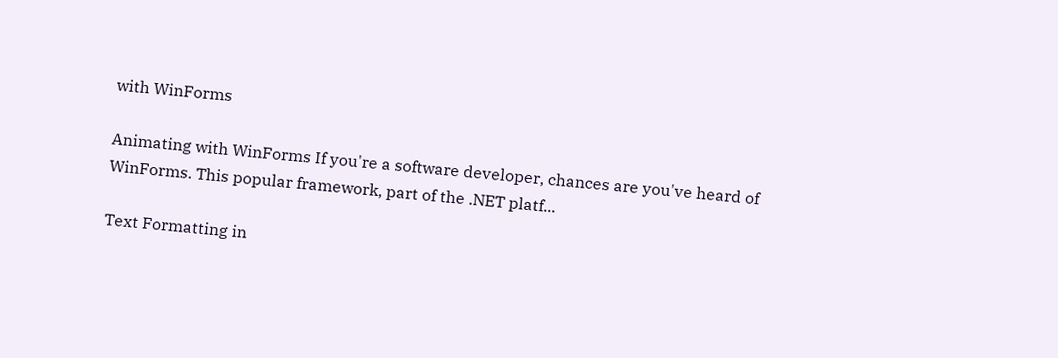with WinForms

Animating with WinForms If you're a software developer, chances are you've heard of WinForms. This popular framework, part of the .NET platf...

Text Formatting in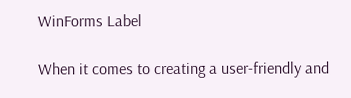WinForms Label

When it comes to creating a user-friendly and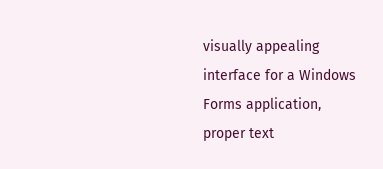visually appealing interface for a Windows Forms application, proper text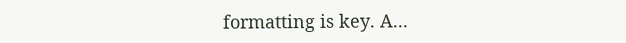formatting is key. A...